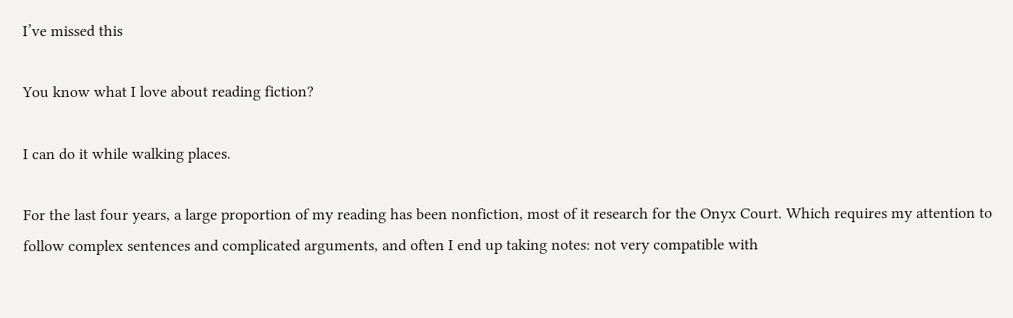I’ve missed this

You know what I love about reading fiction?

I can do it while walking places.

For the last four years, a large proportion of my reading has been nonfiction, most of it research for the Onyx Court. Which requires my attention to follow complex sentences and complicated arguments, and often I end up taking notes: not very compatible with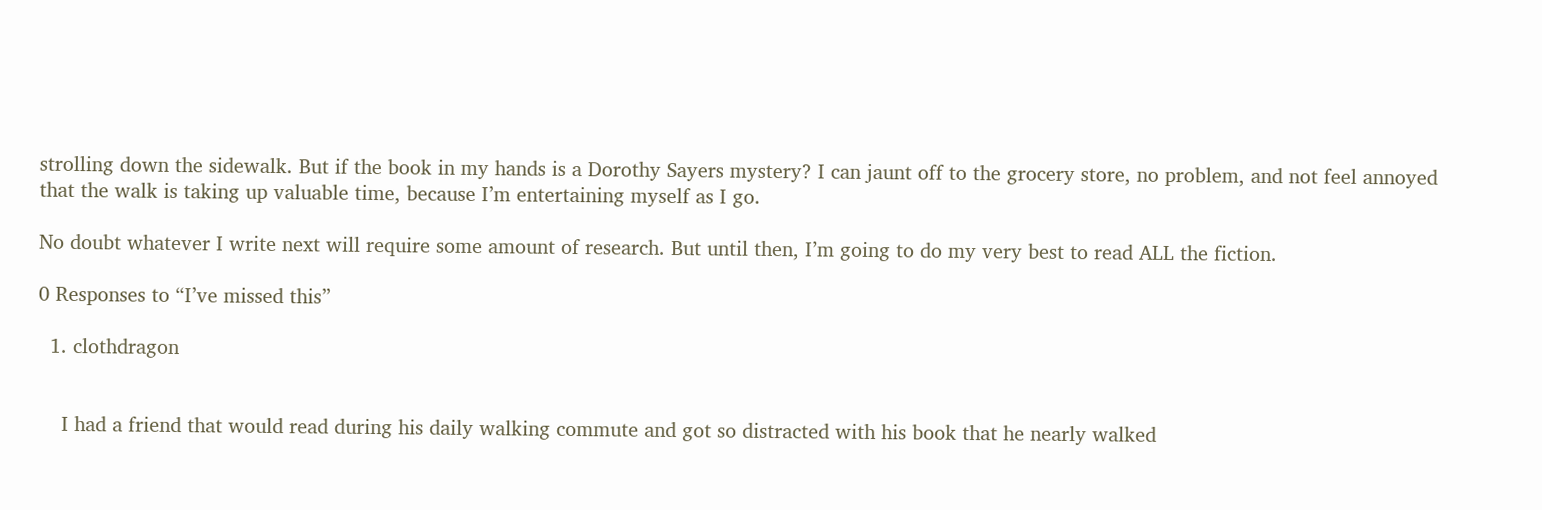strolling down the sidewalk. But if the book in my hands is a Dorothy Sayers mystery? I can jaunt off to the grocery store, no problem, and not feel annoyed that the walk is taking up valuable time, because I’m entertaining myself as I go.

No doubt whatever I write next will require some amount of research. But until then, I’m going to do my very best to read ALL the fiction.

0 Responses to “I’ve missed this”

  1. clothdragon


    I had a friend that would read during his daily walking commute and got so distracted with his book that he nearly walked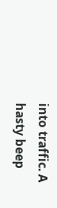into traffic. A hasty beep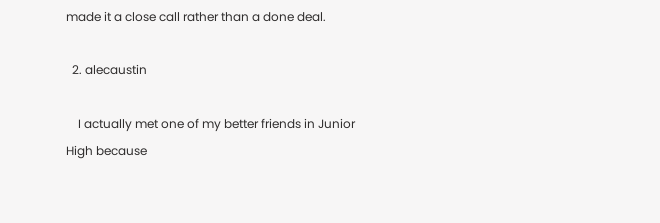made it a close call rather than a done deal.

  2. alecaustin

    I actually met one of my better friends in Junior High because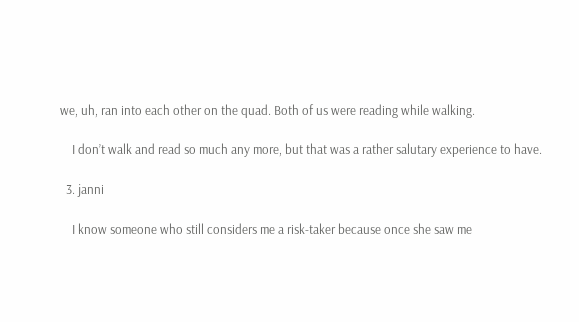we, uh, ran into each other on the quad. Both of us were reading while walking.

    I don’t walk and read so much any more, but that was a rather salutary experience to have.

  3. janni

    I know someone who still considers me a risk-taker because once she saw me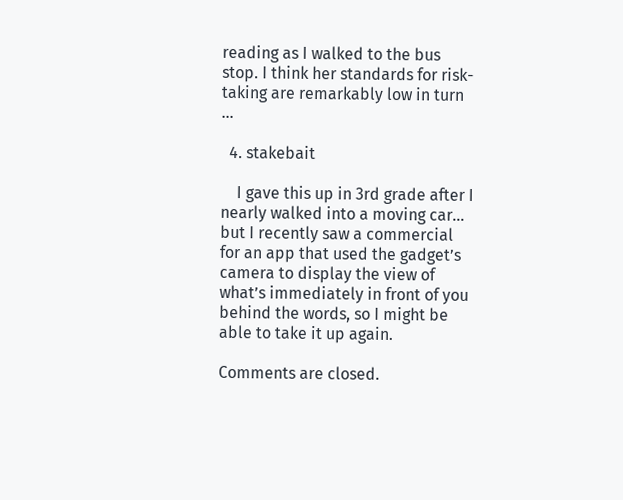reading as I walked to the bus stop. I think her standards for risk-taking are remarkably low in turn …

  4. stakebait

    I gave this up in 3rd grade after I nearly walked into a moving car… but I recently saw a commercial for an app that used the gadget’s camera to display the view of what’s immediately in front of you behind the words, so I might be able to take it up again.

Comments are closed.